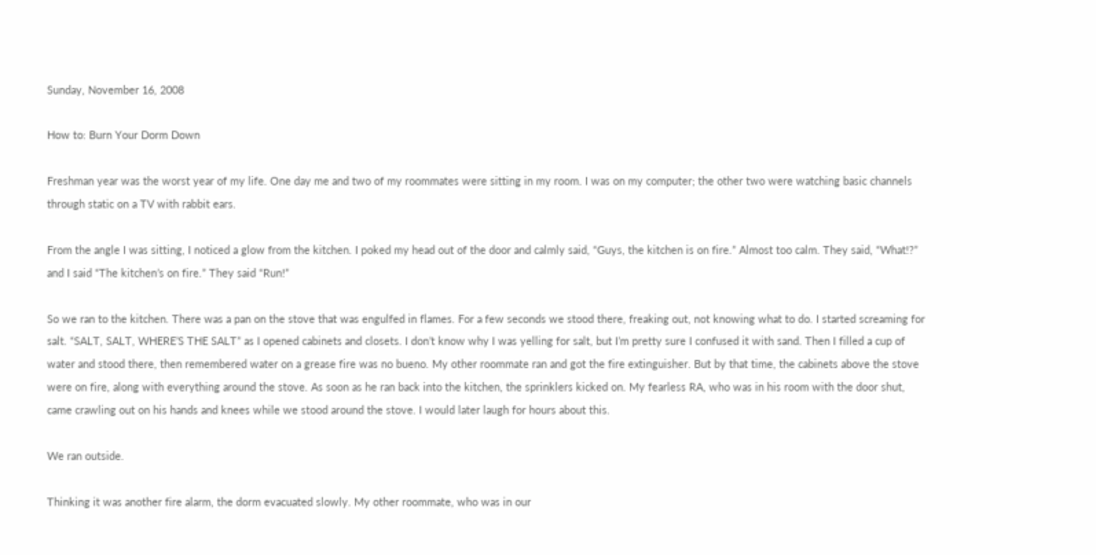Sunday, November 16, 2008

How to: Burn Your Dorm Down

Freshman year was the worst year of my life. One day me and two of my roommates were sitting in my room. I was on my computer; the other two were watching basic channels through static on a TV with rabbit ears.

From the angle I was sitting, I noticed a glow from the kitchen. I poked my head out of the door and calmly said, “Guys, the kitchen is on fire.” Almost too calm. They said, “What!?” and I said “The kitchen’s on fire.” They said “Run!”

So we ran to the kitchen. There was a pan on the stove that was engulfed in flames. For a few seconds we stood there, freaking out, not knowing what to do. I started screaming for salt. “SALT, SALT, WHERE’S THE SALT” as I opened cabinets and closets. I don’t know why I was yelling for salt, but I’m pretty sure I confused it with sand. Then I filled a cup of water and stood there, then remembered water on a grease fire was no bueno. My other roommate ran and got the fire extinguisher. But by that time, the cabinets above the stove were on fire, along with everything around the stove. As soon as he ran back into the kitchen, the sprinklers kicked on. My fearless RA, who was in his room with the door shut, came crawling out on his hands and knees while we stood around the stove. I would later laugh for hours about this.

We ran outside.

Thinking it was another fire alarm, the dorm evacuated slowly. My other roommate, who was in our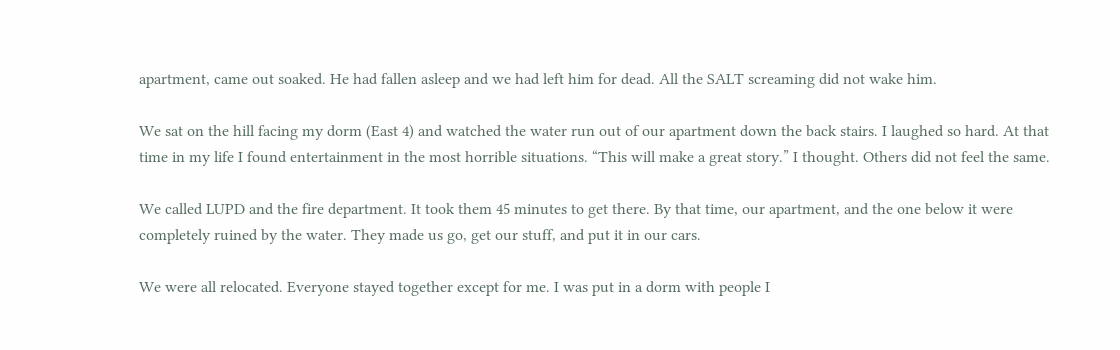apartment, came out soaked. He had fallen asleep and we had left him for dead. All the SALT screaming did not wake him.

We sat on the hill facing my dorm (East 4) and watched the water run out of our apartment down the back stairs. I laughed so hard. At that time in my life I found entertainment in the most horrible situations. “This will make a great story.” I thought. Others did not feel the same.

We called LUPD and the fire department. It took them 45 minutes to get there. By that time, our apartment, and the one below it were completely ruined by the water. They made us go, get our stuff, and put it in our cars.

We were all relocated. Everyone stayed together except for me. I was put in a dorm with people I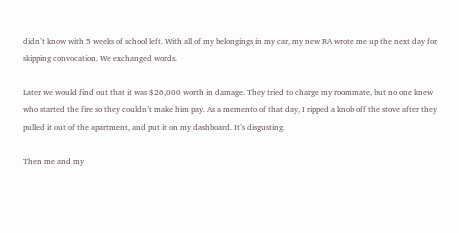didn’t know with 5 weeks of school left. With all of my belongings in my car, my new RA wrote me up the next day for skipping convocation. We exchanged words.

Later we would find out that it was $26,000 worth in damage. They tried to charge my roommate, but no one knew who started the fire so they couldn’t make him pay. As a memento of that day, I ripped a knob off the stove after they pulled it out of the apartment, and put it on my dashboard. It’s disgusting.

Then me and my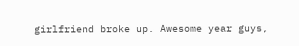girlfriend broke up. Awesome year guys,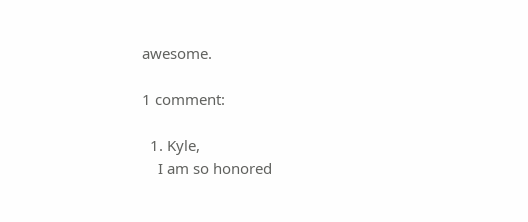awesome.

1 comment:

  1. Kyle,
    I am so honored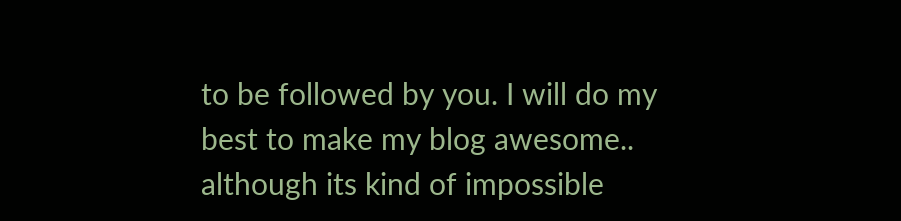to be followed by you. I will do my best to make my blog awesome.. although its kind of impossible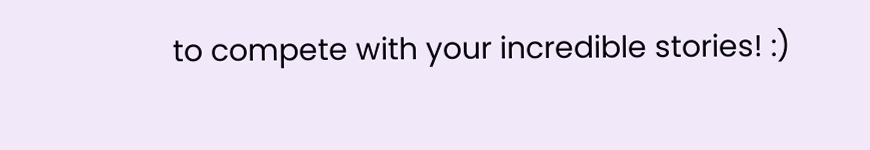to compete with your incredible stories! :)